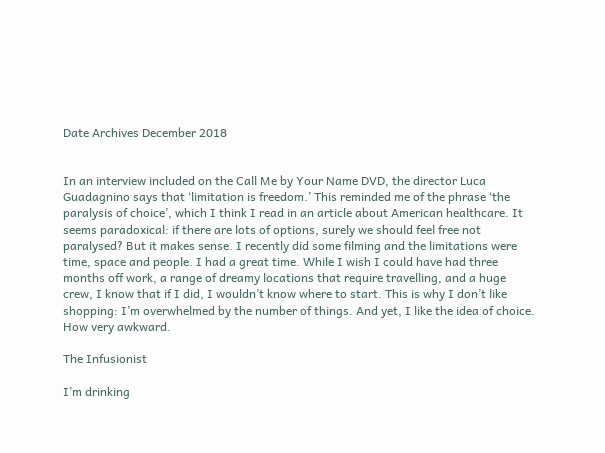Date Archives December 2018


In an interview included on the Call Me by Your Name DVD, the director Luca Guadagnino says that ‘limitation is freedom.’ This reminded me of the phrase ‘the paralysis of choice’, which I think I read in an article about American healthcare. It seems paradoxical: if there are lots of options, surely we should feel free not paralysed? But it makes sense. I recently did some filming and the limitations were time, space and people. I had a great time. While I wish I could have had three months off work, a range of dreamy locations that require travelling, and a huge crew, I know that if I did, I wouldn’t know where to start. This is why I don’t like shopping: I’m overwhelmed by the number of things. And yet, I like the idea of choice. How very awkward.

The Infusionist

I’m drinking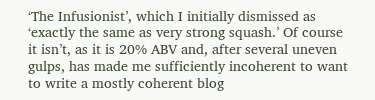‘The Infusionist’, which I initially dismissed as ‘exactly the same as very strong squash.’ Of course it isn’t, as it is 20% ABV and, after several uneven gulps, has made me sufficiently incoherent to want to write a mostly coherent blog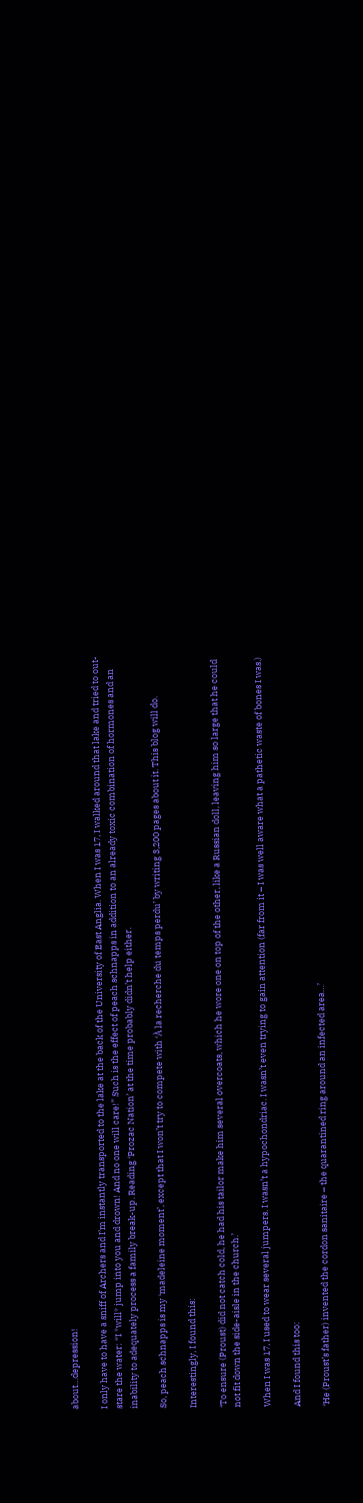about…depression!

I only have to have a sniff of Archers and I’m instantly transported to the lake at the back of the University of East Anglia. When I was 17, I walked around that lake and tried to out-stare the water: “I *will* jump into you and drown! And no one will care!” Such is the effect of peach schnapps in addition to an already toxic combination of hormones and an inability to adequately process a family break-up. Reading ‘Prozac Nation’ at the time probably didn’t help either.

So, peach schnapps is my ‘madeleine moment’, except that I won’t try to compete with ‘À la recherche du temps perdu’ by writing 3,200 pages about it. This blog will do.

Interestingly, I found this:

‘To ensure (Proust) did not catch cold, he had his tailor make him several overcoats, which he wore one on top of the other, like a Russian doll, leaving him so large that he could not fit down the side-aisle in the church.’

When I was 17, I used to wear several jumpers. I wasn’t a hypochondriac. I wasn’t even trying to gain attention (far from it – I was well aware what a pathetic waste of bones I was.)

And I found this too:

‘He (Proust’s father) invented the cordon sanitaire – the quarantined ring around an infected area…’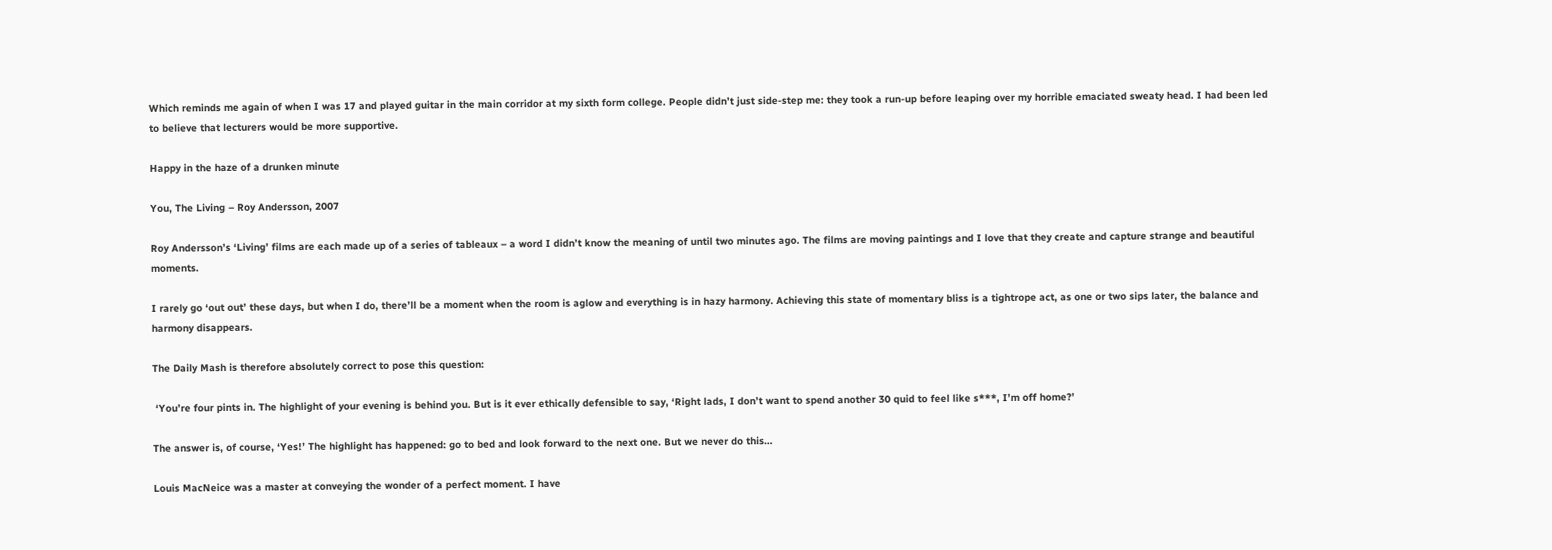Which reminds me again of when I was 17 and played guitar in the main corridor at my sixth form college. People didn’t just side-step me: they took a run-up before leaping over my horrible emaciated sweaty head. I had been led to believe that lecturers would be more supportive.

Happy in the haze of a drunken minute

You, The Living – Roy Andersson, 2007

Roy Andersson’s ‘Living’ films are each made up of a series of tableaux – a word I didn’t know the meaning of until two minutes ago. The films are moving paintings and I love that they create and capture strange and beautiful moments.

I rarely go ‘out out’ these days, but when I do, there’ll be a moment when the room is aglow and everything is in hazy harmony. Achieving this state of momentary bliss is a tightrope act, as one or two sips later, the balance and harmony disappears.

The Daily Mash is therefore absolutely correct to pose this question:

 ‘You’re four pints in. The highlight of your evening is behind you. But is it ever ethically defensible to say, ‘Right lads, I don’t want to spend another 30 quid to feel like s***, I’m off home?’

The answer is, of course, ‘Yes!’ The highlight has happened: go to bed and look forward to the next one. But we never do this…

Louis MacNeice was a master at conveying the wonder of a perfect moment. I have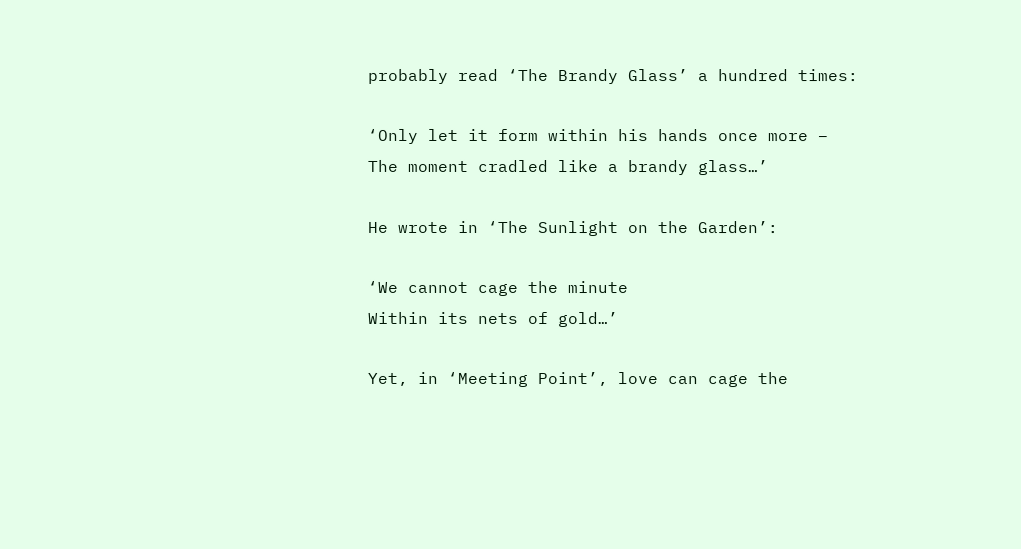probably read ‘The Brandy Glass’ a hundred times:

‘Only let it form within his hands once more –
The moment cradled like a brandy glass…’

He wrote in ‘The Sunlight on the Garden’:

‘We cannot cage the minute
Within its nets of gold…’

Yet, in ‘Meeting Point’, love can cage the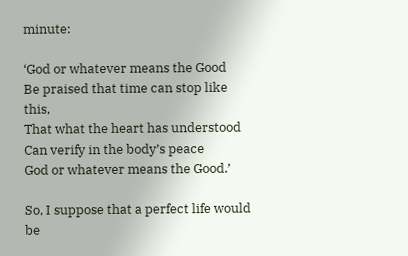minute:

‘God or whatever means the Good
Be praised that time can stop like this,
That what the heart has understood
Can verify in the body’s peace
God or whatever means the Good.’

So, I suppose that a perfect life would be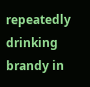repeatedly drinking brandy in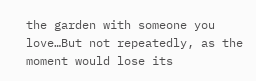the garden with someone you love…But not repeatedly, as the moment would lose its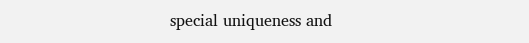special uniqueness and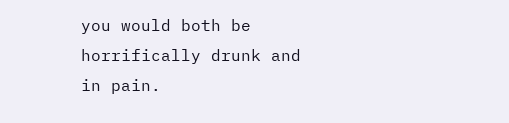you would both be horrifically drunk and in pain.